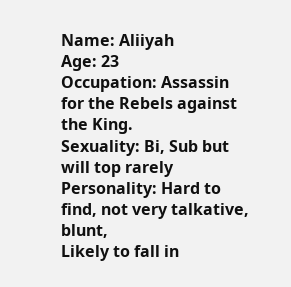Name: Aliiyah
Age: 23
Occupation: Assassin for the Rebels against the King.
Sexuality: Bi, Sub but will top rarely
Personality: Hard to find, not very talkative, blunt,
Likely to fall in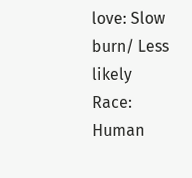love: Slow burn/ Less likely
Race: Human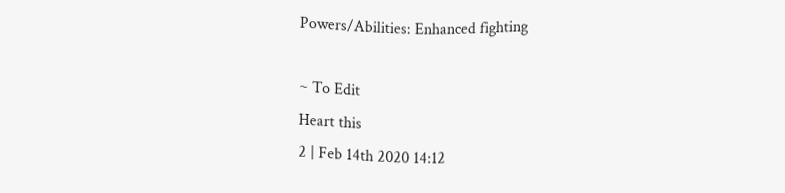Powers/Abilities: Enhanced fighting

~ To Edit
Heart this
2 | Feb 14th 2020 14:12